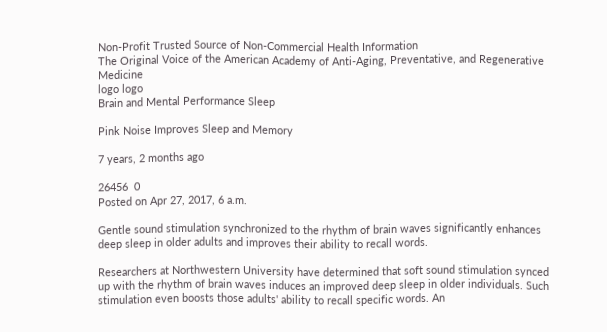Non-Profit Trusted Source of Non-Commercial Health Information
The Original Voice of the American Academy of Anti-Aging, Preventative, and Regenerative Medicine
logo logo
Brain and Mental Performance Sleep

Pink Noise Improves Sleep and Memory

7 years, 2 months ago

26456  0
Posted on Apr 27, 2017, 6 a.m.

Gentle sound stimulation synchronized to the rhythm of brain waves significantly enhances deep sleep in older adults and improves their ability to recall words.

Researchers at Northwestern University have determined that soft sound stimulation synced up with the rhythm of brain waves induces an improved deep sleep in older individuals. Such stimulation even boosts those adults' ability to recall specific words. An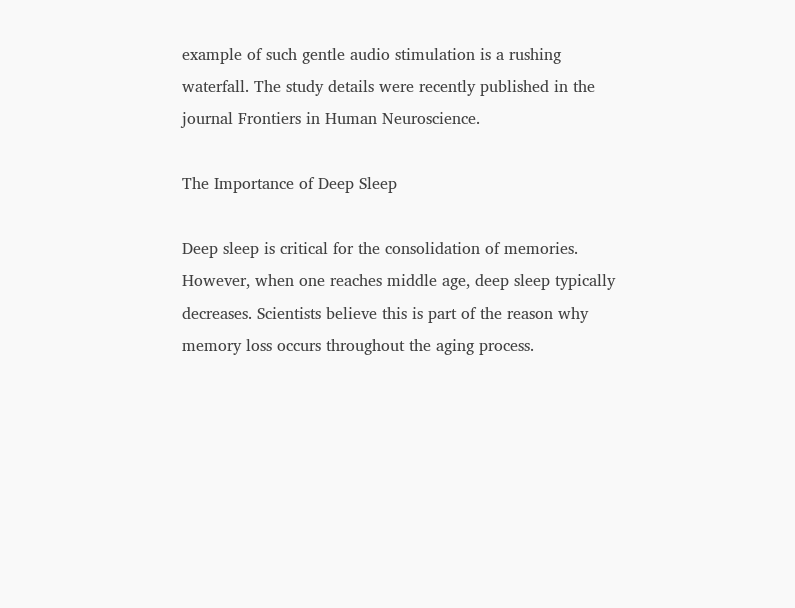example of such gentle audio stimulation is a rushing waterfall. The study details were recently published in the journal Frontiers in Human Neuroscience.

The Importance of Deep Sleep

Deep sleep is critical for the consolidation of memories. However, when one reaches middle age, deep sleep typically decreases. Scientists believe this is part of the reason why memory loss occurs throughout the aging process.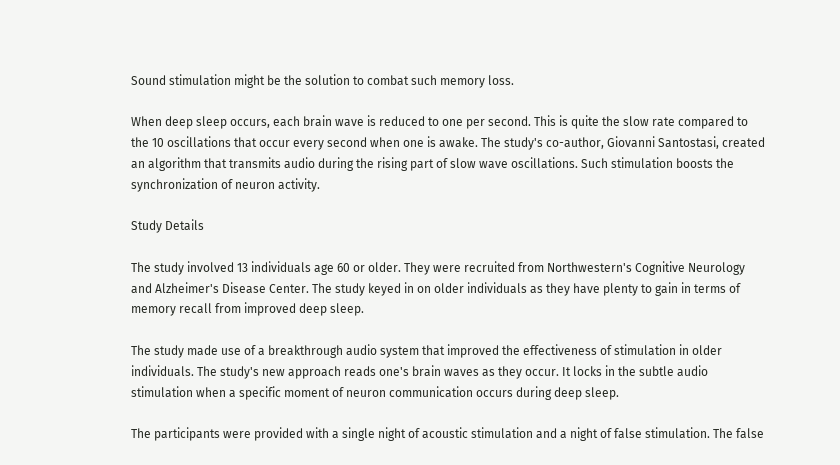Sound stimulation might be the solution to combat such memory loss.

When deep sleep occurs, each brain wave is reduced to one per second. This is quite the slow rate compared to the 10 oscillations that occur every second when one is awake. The study's co-author, Giovanni Santostasi, created an algorithm that transmits audio during the rising part of slow wave oscillations. Such stimulation boosts the synchronization of neuron activity.

Study Details

The study involved 13 individuals age 60 or older. They were recruited from Northwestern's Cognitive Neurology and Alzheimer's Disease Center. The study keyed in on older individuals as they have plenty to gain in terms of memory recall from improved deep sleep.

The study made use of a breakthrough audio system that improved the effectiveness of stimulation in older individuals. The study's new approach reads one's brain waves as they occur. It locks in the subtle audio stimulation when a specific moment of neuron communication occurs during deep sleep.

The participants were provided with a single night of acoustic stimulation and a night of false stimulation. The false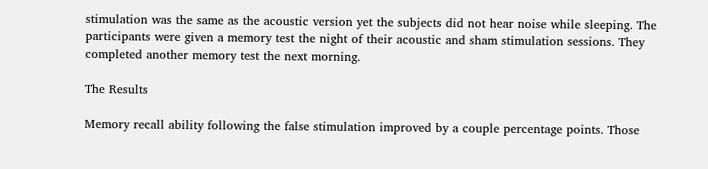stimulation was the same as the acoustic version yet the subjects did not hear noise while sleeping. The participants were given a memory test the night of their acoustic and sham stimulation sessions. They completed another memory test the next morning.

The Results

Memory recall ability following the false stimulation improved by a couple percentage points. Those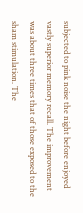subjected to pink noise the night before enjoyed vastly superior memory recall. The improvement was about three times that of those exposed to the sham stimulation. The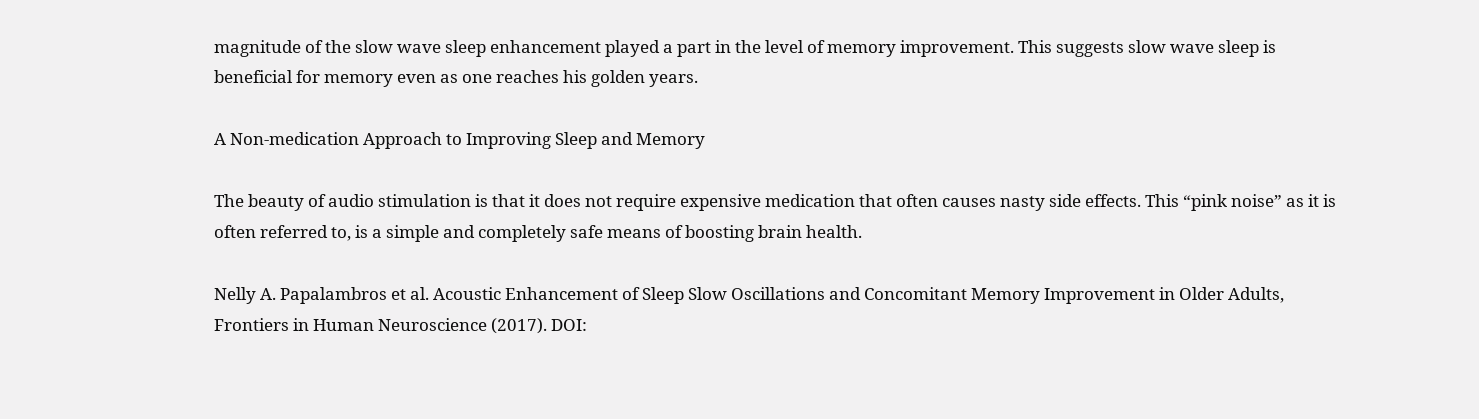magnitude of the slow wave sleep enhancement played a part in the level of memory improvement. This suggests slow wave sleep is beneficial for memory even as one reaches his golden years.

A Non-medication Approach to Improving Sleep and Memory

The beauty of audio stimulation is that it does not require expensive medication that often causes nasty side effects. This “pink noise” as it is often referred to, is a simple and completely safe means of boosting brain health.

Nelly A. Papalambros et al. Acoustic Enhancement of Sleep Slow Oscillations and Concomitant Memory Improvement in Older Adults, Frontiers in Human Neuroscience (2017). DOI: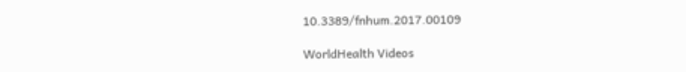10.3389/fnhum.2017.00109

WorldHealth Videos